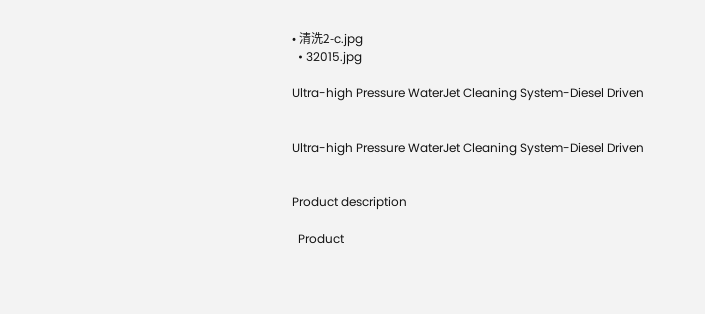• 清洗2-c.jpg
  • 32015.jpg

Ultra-high Pressure WaterJet Cleaning System-Diesel Driven


Ultra-high Pressure WaterJet Cleaning System-Diesel Driven


Product description

  Product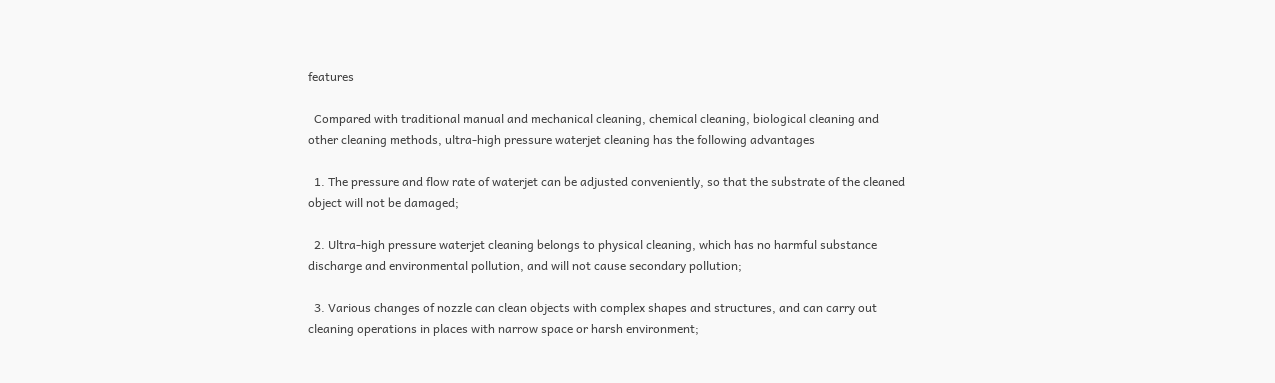features

  Compared with traditional manual and mechanical cleaning, chemical cleaning, biological cleaning and other cleaning methods, ultra-high pressure waterjet cleaning has the following advantages

  1. The pressure and flow rate of waterjet can be adjusted conveniently, so that the substrate of the cleaned object will not be damaged;

  2. Ultra-high pressure waterjet cleaning belongs to physical cleaning, which has no harmful substance discharge and environmental pollution, and will not cause secondary pollution;

  3. Various changes of nozzle can clean objects with complex shapes and structures, and can carry out cleaning operations in places with narrow space or harsh environment;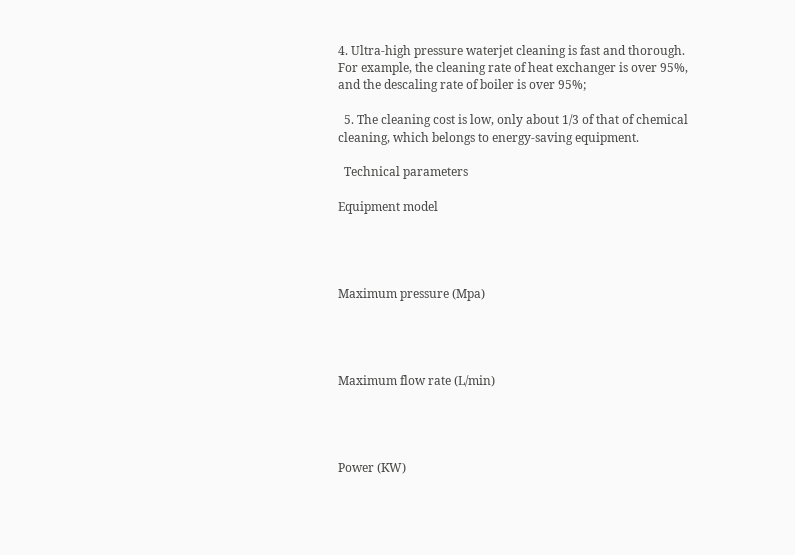4. Ultra-high pressure waterjet cleaning is fast and thorough. For example, the cleaning rate of heat exchanger is over 95%, and the descaling rate of boiler is over 95%;

  5. The cleaning cost is low, only about 1/3 of that of chemical cleaning, which belongs to energy-saving equipment.

  Technical parameters

Equipment model




Maximum pressure (Mpa)




Maximum flow rate (L/min)




Power (KW)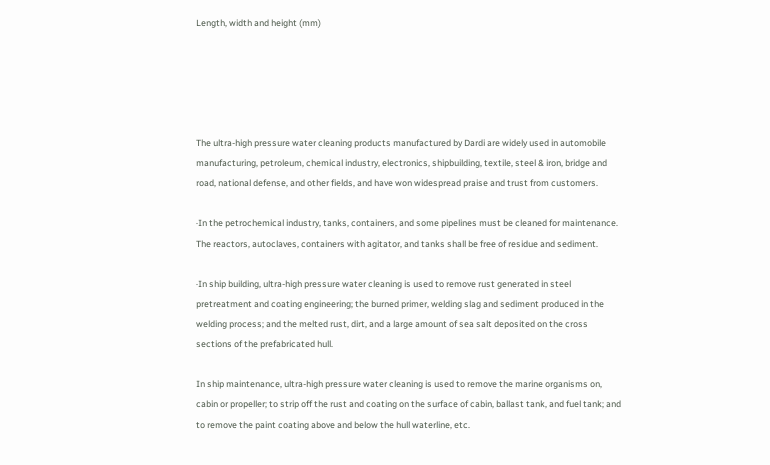Length, width and height (mm)





The ultra-high pressure water cleaning products manufactured by Dardi are widely used in automobile manufacturing, petroleum, chemical industry, electronics, shipbuilding, textile, steel & iron, bridge and road, national defense, and other fields, and have won widespread praise and trust from customers.

·In the petrochemical industry, tanks, containers, and some pipelines must be cleaned for maintenance. The reactors, autoclaves, containers with agitator, and tanks shall be free of residue and sediment.

·In ship building, ultra-high pressure water cleaning is used to remove rust generated in steel pretreatment and coating engineering; the burned primer, welding slag and sediment produced in the welding process; and the melted rust, dirt, and a large amount of sea salt deposited on the cross sections of the prefabricated hull.

In ship maintenance, ultra-high pressure water cleaning is used to remove the marine organisms on, cabin or propeller; to strip off the rust and coating on the surface of cabin, ballast tank, and fuel tank; and to remove the paint coating above and below the hull waterline, etc.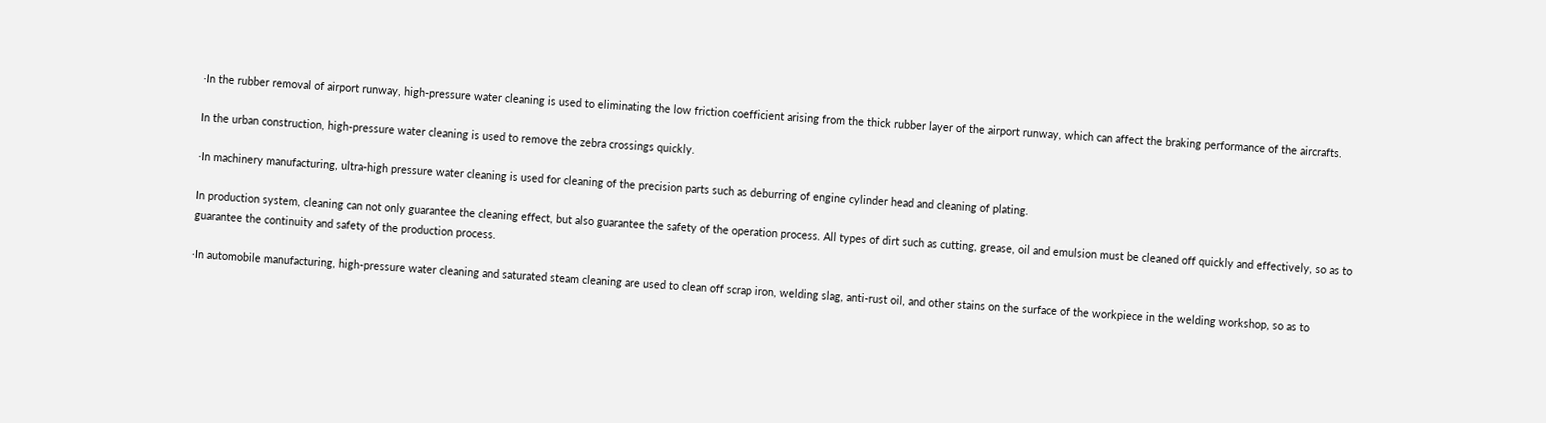·In the rubber removal of airport runway, high-pressure water cleaning is used to eliminating the low friction coefficient arising from the thick rubber layer of the airport runway, which can affect the braking performance of the aircrafts.

In the urban construction, high-pressure water cleaning is used to remove the zebra crossings quickly.

·In machinery manufacturing, ultra-high pressure water cleaning is used for cleaning of the precision parts such as deburring of engine cylinder head and cleaning of plating.

In production system, cleaning can not only guarantee the cleaning effect, but also guarantee the safety of the operation process. All types of dirt such as cutting, grease, oil and emulsion must be cleaned off quickly and effectively, so as to guarantee the continuity and safety of the production process.

·In automobile manufacturing, high-pressure water cleaning and saturated steam cleaning are used to clean off scrap iron, welding slag, anti-rust oil, and other stains on the surface of the workpiece in the welding workshop, so as to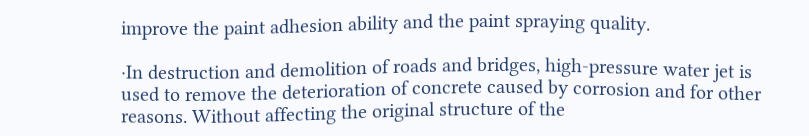improve the paint adhesion ability and the paint spraying quality.

·In destruction and demolition of roads and bridges, high-pressure water jet is used to remove the deterioration of concrete caused by corrosion and for other reasons. Without affecting the original structure of the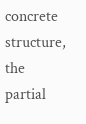concrete structure, the partial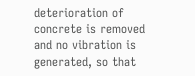deterioration of concrete is removed and no vibration is generated, so that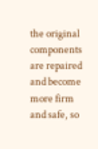the original components are repaired and become more firm and safe, so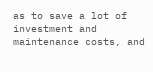as to save a lot of investment and maintenance costs, and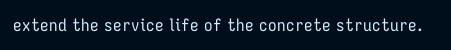extend the service life of the concrete structure.